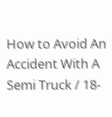How to Avoid An Accident With A Semi Truck / 18-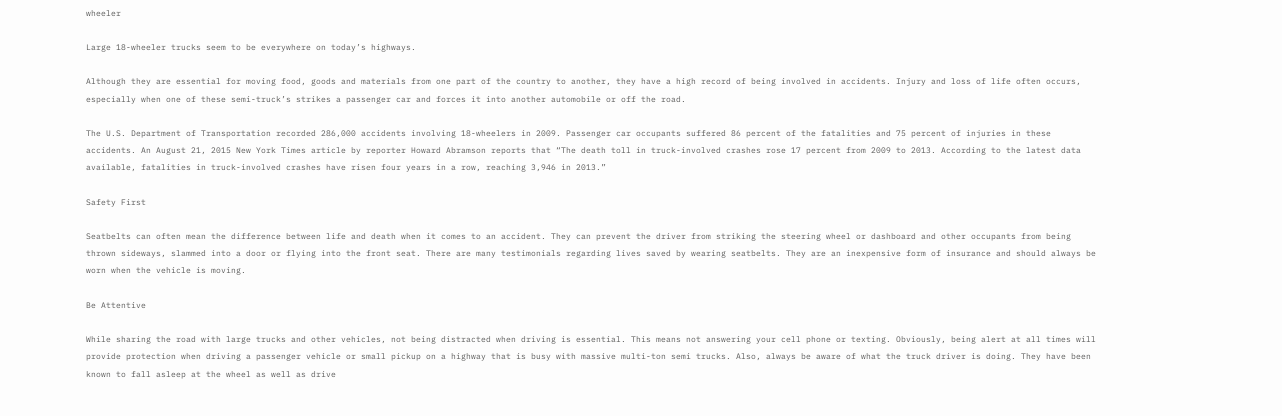wheeler

Large 18-wheeler trucks seem to be everywhere on today’s highways.

Although they are essential for moving food, goods and materials from one part of the country to another, they have a high record of being involved in accidents. Injury and loss of life often occurs, especially when one of these semi-truck’s strikes a passenger car and forces it into another automobile or off the road.

The U.S. Department of Transportation recorded 286,000 accidents involving 18-wheelers in 2009. Passenger car occupants suffered 86 percent of the fatalities and 75 percent of injuries in these accidents. An August 21, 2015 New York Times article by reporter Howard Abramson reports that “The death toll in truck-involved crashes rose 17 percent from 2009 to 2013. According to the latest data available, fatalities in truck-involved crashes have risen four years in a row, reaching 3,946 in 2013.”

Safety First

Seatbelts can often mean the difference between life and death when it comes to an accident. They can prevent the driver from striking the steering wheel or dashboard and other occupants from being thrown sideways, slammed into a door or flying into the front seat. There are many testimonials regarding lives saved by wearing seatbelts. They are an inexpensive form of insurance and should always be worn when the vehicle is moving.

Be Attentive

While sharing the road with large trucks and other vehicles, not being distracted when driving is essential. This means not answering your cell phone or texting. Obviously, being alert at all times will provide protection when driving a passenger vehicle or small pickup on a highway that is busy with massive multi-ton semi trucks. Also, always be aware of what the truck driver is doing. They have been known to fall asleep at the wheel as well as drive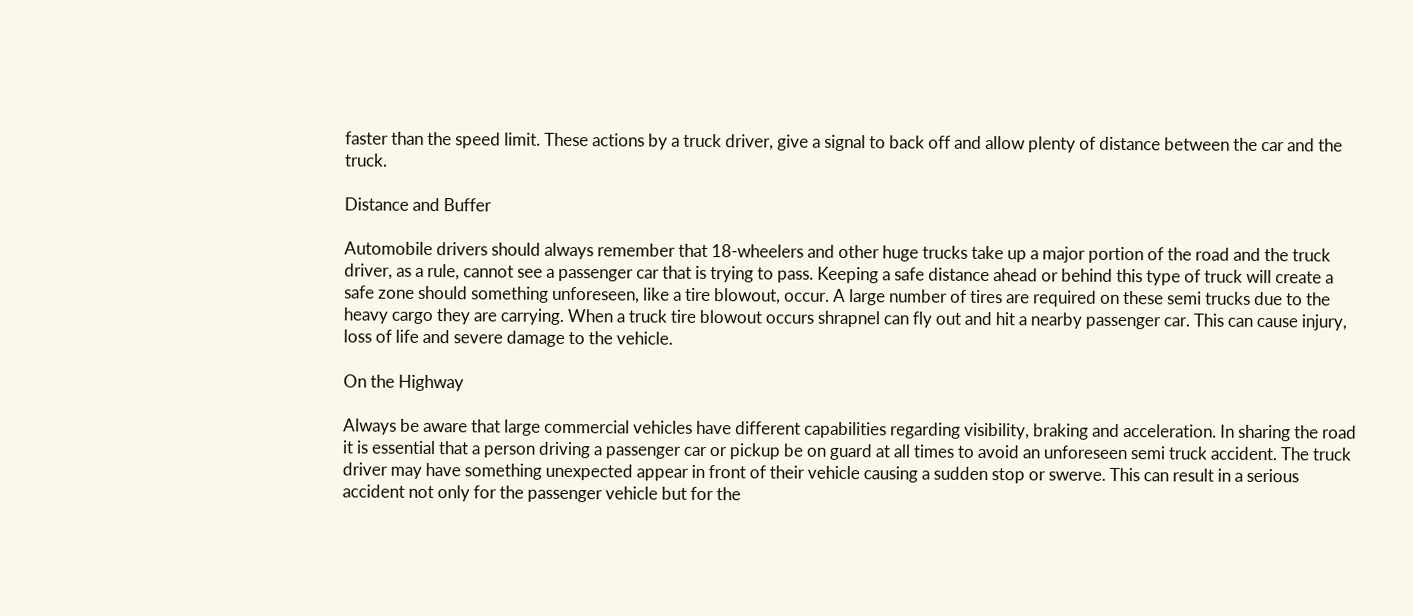faster than the speed limit. These actions by a truck driver, give a signal to back off and allow plenty of distance between the car and the truck.

Distance and Buffer

Automobile drivers should always remember that 18-wheelers and other huge trucks take up a major portion of the road and the truck driver, as a rule, cannot see a passenger car that is trying to pass. Keeping a safe distance ahead or behind this type of truck will create a safe zone should something unforeseen, like a tire blowout, occur. A large number of tires are required on these semi trucks due to the heavy cargo they are carrying. When a truck tire blowout occurs shrapnel can fly out and hit a nearby passenger car. This can cause injury, loss of life and severe damage to the vehicle.

On the Highway

Always be aware that large commercial vehicles have different capabilities regarding visibility, braking and acceleration. In sharing the road it is essential that a person driving a passenger car or pickup be on guard at all times to avoid an unforeseen semi truck accident. The truck driver may have something unexpected appear in front of their vehicle causing a sudden stop or swerve. This can result in a serious accident not only for the passenger vehicle but for the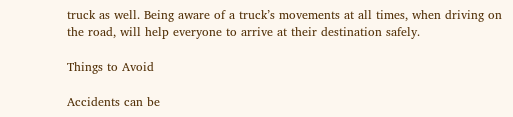truck as well. Being aware of a truck’s movements at all times, when driving on the road, will help everyone to arrive at their destination safely.

Things to Avoid

Accidents can be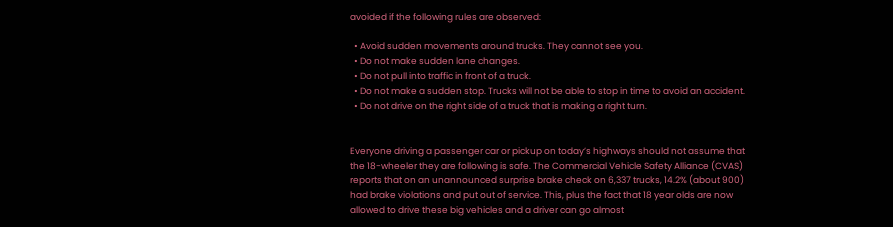avoided if the following rules are observed:

  • Avoid sudden movements around trucks. They cannot see you.
  • Do not make sudden lane changes.
  • Do not pull into traffic in front of a truck.
  • Do not make a sudden stop. Trucks will not be able to stop in time to avoid an accident.
  • Do not drive on the right side of a truck that is making a right turn.


Everyone driving a passenger car or pickup on today’s highways should not assume that the 18-wheeler they are following is safe. The Commercial Vehicle Safety Alliance (CVAS) reports that on an unannounced surprise brake check on 6,337 trucks, 14.2% (about 900) had brake violations and put out of service. This, plus the fact that 18 year olds are now allowed to drive these big vehicles and a driver can go almost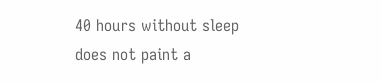40 hours without sleep does not paint a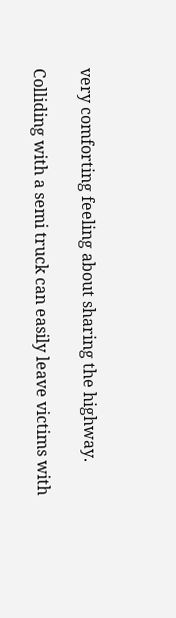very comforting feeling about sharing the highway.

Colliding with a semi truck can easily leave victims with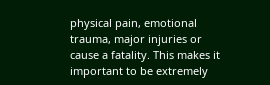physical pain, emotional trauma, major injuries or cause a fatality. This makes it important to be extremely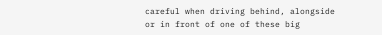careful when driving behind, alongside or in front of one of these big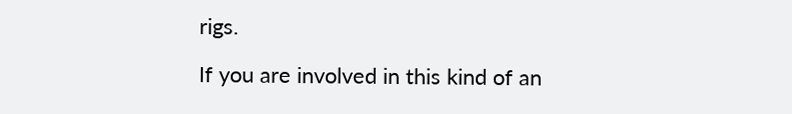rigs.

If you are involved in this kind of an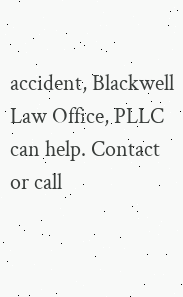accident, Blackwell Law Office, PLLC can help. Contact
or call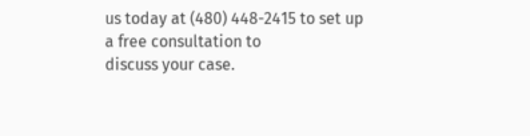us today at (480) 448-2415 to set up a free consultation to
discuss your case.